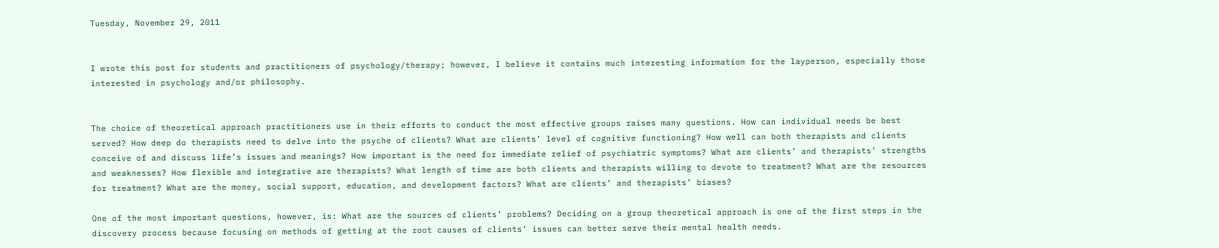Tuesday, November 29, 2011


I wrote this post for students and practitioners of psychology/therapy; however, I believe it contains much interesting information for the layperson, especially those interested in psychology and/or philosophy.


The choice of theoretical approach practitioners use in their efforts to conduct the most effective groups raises many questions. How can individual needs be best served? How deep do therapists need to delve into the psyche of clients? What are clients’ level of cognitive functioning? How well can both therapists and clients conceive of and discuss life’s issues and meanings? How important is the need for immediate relief of psychiatric symptoms? What are clients’ and therapists’ strengths and weaknesses? How flexible and integrative are therapists? What length of time are both clients and therapists willing to devote to treatment? What are the resources for treatment? What are the money, social support, education, and development factors? What are clients’ and therapists’ biases?

One of the most important questions, however, is: What are the sources of clients’ problems? Deciding on a group theoretical approach is one of the first steps in the discovery process because focusing on methods of getting at the root causes of clients’ issues can better serve their mental health needs.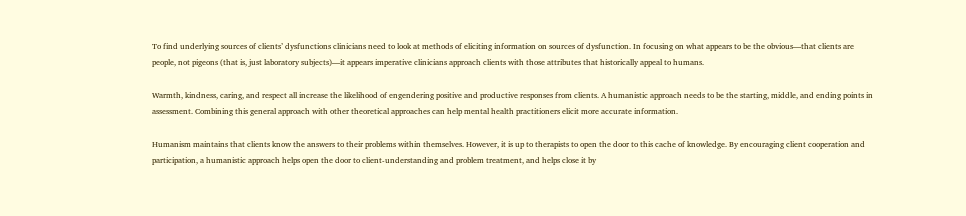To find underlying sources of clients’ dysfunctions clinicians need to look at methods of eliciting information on sources of dysfunction. In focusing on what appears to be the obvious—that clients are people, not pigeons (that is, just laboratory subjects)—it appears imperative clinicians approach clients with those attributes that historically appeal to humans.

Warmth, kindness, caring, and respect all increase the likelihood of engendering positive and productive responses from clients. A humanistic approach needs to be the starting, middle, and ending points in assessment. Combining this general approach with other theoretical approaches can help mental health practitioners elicit more accurate information.

Humanism maintains that clients know the answers to their problems within themselves. However, it is up to therapists to open the door to this cache of knowledge. By encouraging client cooperation and participation, a humanistic approach helps open the door to client-understanding and problem treatment, and helps close it by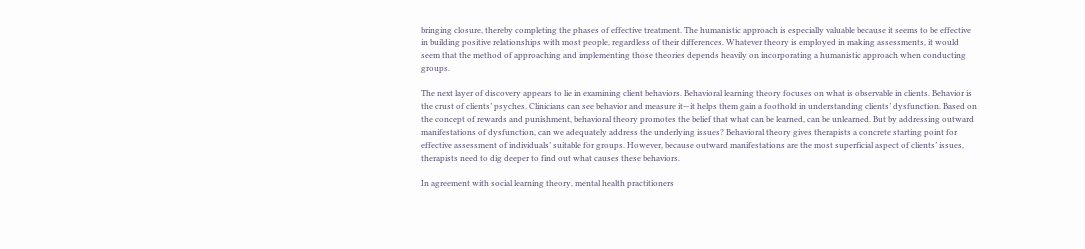bringing closure, thereby completing the phases of effective treatment. The humanistic approach is especially valuable because it seems to be effective in building positive relationships with most people, regardless of their differences. Whatever theory is employed in making assessments, it would seem that the method of approaching and implementing those theories depends heavily on incorporating a humanistic approach when conducting groups.

The next layer of discovery appears to lie in examining client behaviors. Behavioral learning theory focuses on what is observable in clients. Behavior is the crust of clients’ psyches. Clinicians can see behavior and measure it—it helps them gain a foothold in understanding clients’ dysfunction. Based on the concept of rewards and punishment, behavioral theory promotes the belief that what can be learned, can be unlearned. But by addressing outward manifestations of dysfunction, can we adequately address the underlying issues? Behavioral theory gives therapists a concrete starting point for effective assessment of individuals’ suitable for groups. However, because outward manifestations are the most superficial aspect of clients’ issues, therapists need to dig deeper to find out what causes these behaviors.

In agreement with social learning theory, mental health practitioners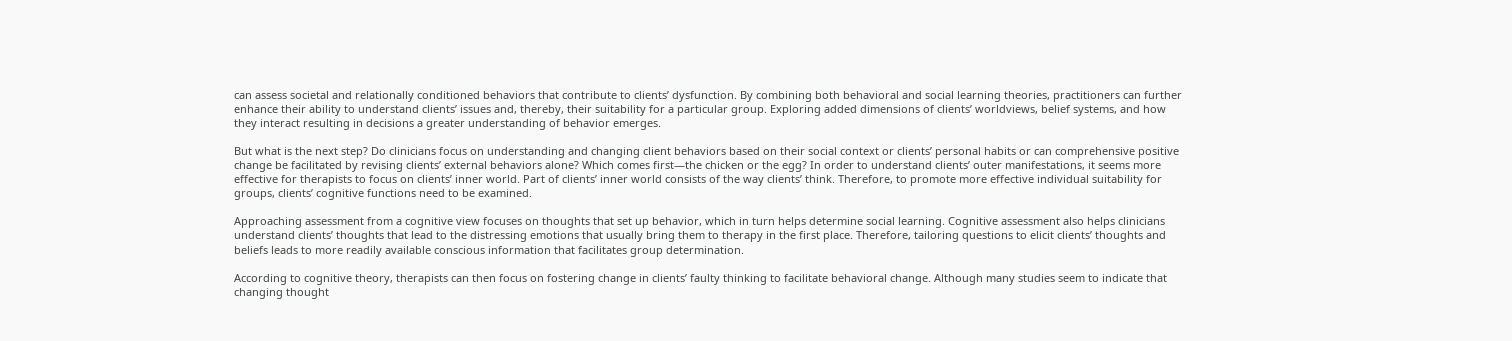can assess societal and relationally conditioned behaviors that contribute to clients’ dysfunction. By combining both behavioral and social learning theories, practitioners can further enhance their ability to understand clients’ issues and, thereby, their suitability for a particular group. Exploring added dimensions of clients’ worldviews, belief systems, and how they interact resulting in decisions a greater understanding of behavior emerges.

But what is the next step? Do clinicians focus on understanding and changing client behaviors based on their social context or clients’ personal habits or can comprehensive positive change be facilitated by revising clients’ external behaviors alone? Which comes first—the chicken or the egg? In order to understand clients’ outer manifestations, it seems more effective for therapists to focus on clients’ inner world. Part of clients’ inner world consists of the way clients’ think. Therefore, to promote more effective individual suitability for groups, clients’ cognitive functions need to be examined.

Approaching assessment from a cognitive view focuses on thoughts that set up behavior, which in turn helps determine social learning. Cognitive assessment also helps clinicians understand clients’ thoughts that lead to the distressing emotions that usually bring them to therapy in the first place. Therefore, tailoring questions to elicit clients’ thoughts and beliefs leads to more readily available conscious information that facilitates group determination.

According to cognitive theory, therapists can then focus on fostering change in clients’ faulty thinking to facilitate behavioral change. Although many studies seem to indicate that changing thought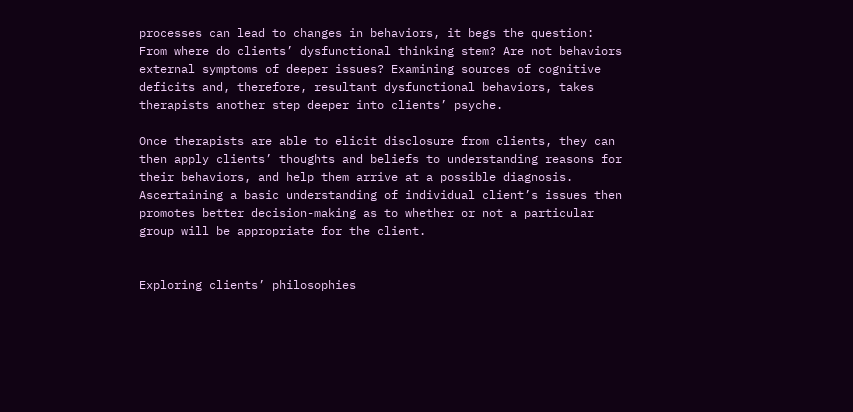processes can lead to changes in behaviors, it begs the question: From where do clients’ dysfunctional thinking stem? Are not behaviors external symptoms of deeper issues? Examining sources of cognitive deficits and, therefore, resultant dysfunctional behaviors, takes therapists another step deeper into clients’ psyche.

Once therapists are able to elicit disclosure from clients, they can then apply clients’ thoughts and beliefs to understanding reasons for their behaviors, and help them arrive at a possible diagnosis. Ascertaining a basic understanding of individual client’s issues then promotes better decision-making as to whether or not a particular group will be appropriate for the client.


Exploring clients’ philosophies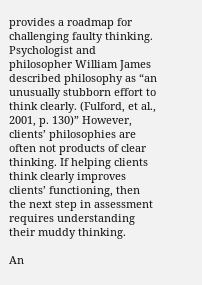provides a roadmap for challenging faulty thinking. Psychologist and philosopher William James described philosophy as “an unusually stubborn effort to think clearly. (Fulford, et al., 2001, p. 130)” However, clients’ philosophies are often not products of clear thinking. If helping clients think clearly improves clients’ functioning, then the next step in assessment requires understanding their muddy thinking.

An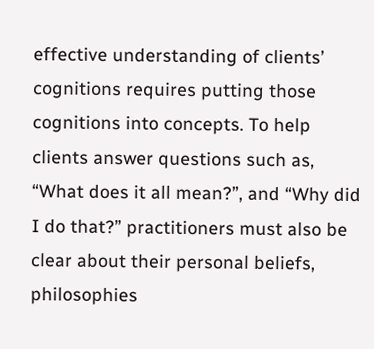effective understanding of clients’ cognitions requires putting those cognitions into concepts. To help clients answer questions such as, “What does it all mean?”, and “Why did I do that?” practitioners must also be clear about their personal beliefs, philosophies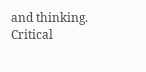and thinking. Critical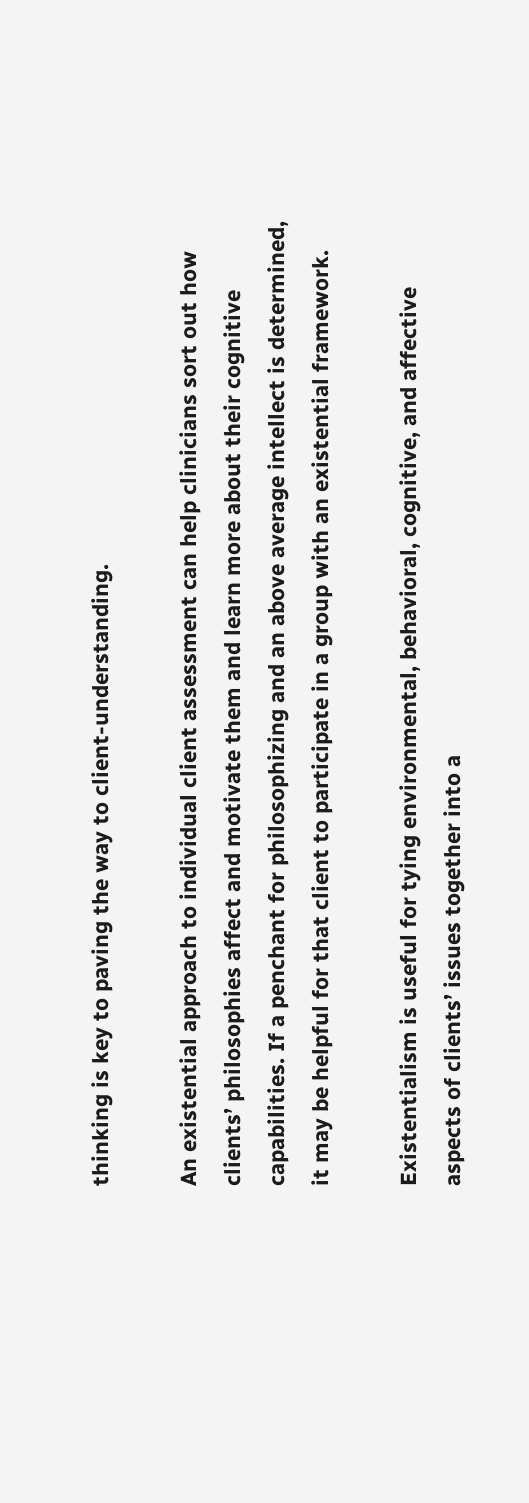thinking is key to paving the way to client-understanding.

An existential approach to individual client assessment can help clinicians sort out how clients’ philosophies affect and motivate them and learn more about their cognitive capabilities. If a penchant for philosophizing and an above average intellect is determined, it may be helpful for that client to participate in a group with an existential framework.

Existentialism is useful for tying environmental, behavioral, cognitive, and affective aspects of clients’ issues together into a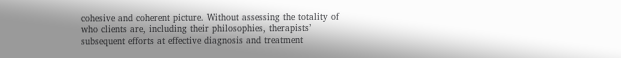cohesive and coherent picture. Without assessing the totality of who clients are, including their philosophies, therapists’ subsequent efforts at effective diagnosis and treatment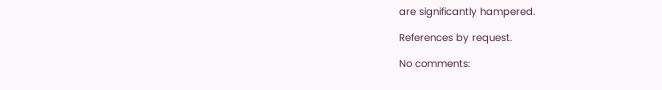are significantly hampered.

References by request.

No comments: